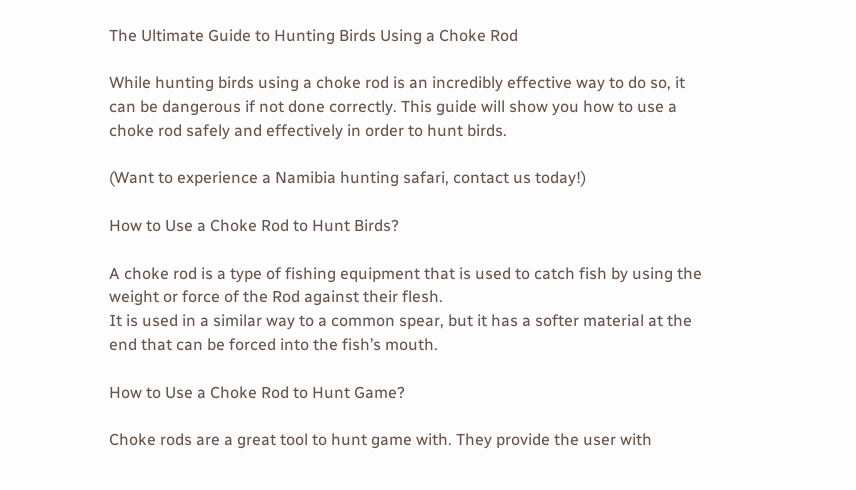The Ultimate Guide to Hunting Birds Using a Choke Rod

While hunting birds using a choke rod is an incredibly effective way to do so, it can be dangerous if not done correctly. This guide will show you how to use a choke rod safely and effectively in order to hunt birds.

(Want to experience a Namibia hunting safari, contact us today!)

How to Use a Choke Rod to Hunt Birds?

A choke rod is a type of fishing equipment that is used to catch fish by using the weight or force of the Rod against their flesh.
It is used in a similar way to a common spear, but it has a softer material at the end that can be forced into the fish’s mouth.

How to Use a Choke Rod to Hunt Game?

Choke rods are a great tool to hunt game with. They provide the user with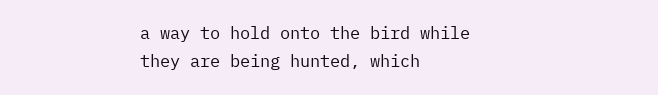a way to hold onto the bird while they are being hunted, which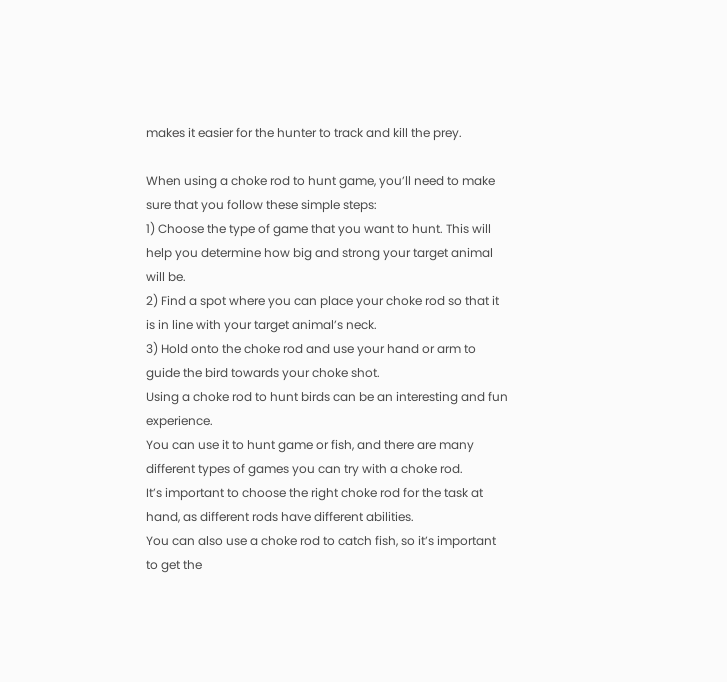makes it easier for the hunter to track and kill the prey.

When using a choke rod to hunt game, you’ll need to make sure that you follow these simple steps:
1) Choose the type of game that you want to hunt. This will help you determine how big and strong your target animal will be.
2) Find a spot where you can place your choke rod so that it is in line with your target animal’s neck.
3) Hold onto the choke rod and use your hand or arm to guide the bird towards your choke shot.
Using a choke rod to hunt birds can be an interesting and fun experience.
You can use it to hunt game or fish, and there are many different types of games you can try with a choke rod.
It’s important to choose the right choke rod for the task at hand, as different rods have different abilities.
You can also use a choke rod to catch fish, so it’s important to get the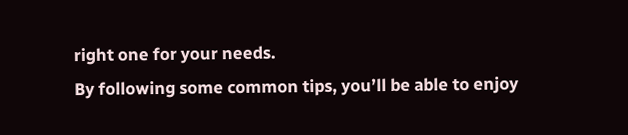right one for your needs.
By following some common tips, you’ll be able to enjoy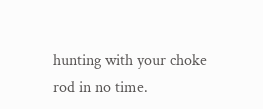hunting with your choke rod in no time.